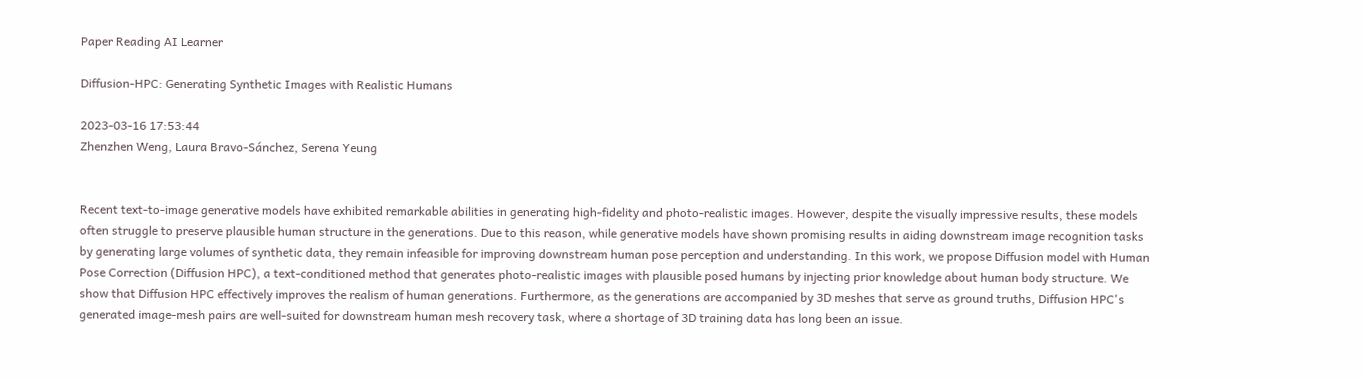Paper Reading AI Learner

Diffusion-HPC: Generating Synthetic Images with Realistic Humans

2023-03-16 17:53:44
Zhenzhen Weng, Laura Bravo-Sánchez, Serena Yeung


Recent text-to-image generative models have exhibited remarkable abilities in generating high-fidelity and photo-realistic images. However, despite the visually impressive results, these models often struggle to preserve plausible human structure in the generations. Due to this reason, while generative models have shown promising results in aiding downstream image recognition tasks by generating large volumes of synthetic data, they remain infeasible for improving downstream human pose perception and understanding. In this work, we propose Diffusion model with Human Pose Correction (Diffusion HPC), a text-conditioned method that generates photo-realistic images with plausible posed humans by injecting prior knowledge about human body structure. We show that Diffusion HPC effectively improves the realism of human generations. Furthermore, as the generations are accompanied by 3D meshes that serve as ground truths, Diffusion HPC's generated image-mesh pairs are well-suited for downstream human mesh recovery task, where a shortage of 3D training data has long been an issue.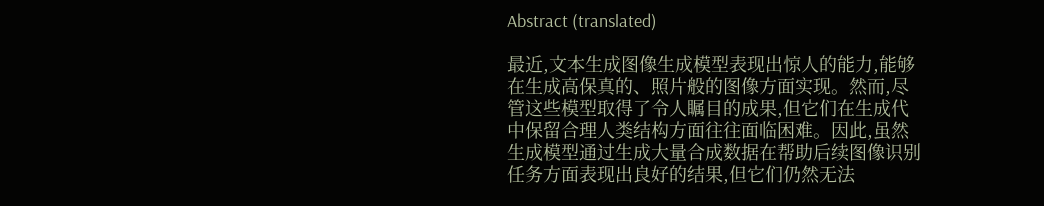Abstract (translated)

最近,文本生成图像生成模型表现出惊人的能力,能够在生成高保真的、照片般的图像方面实现。然而,尽管这些模型取得了令人瞩目的成果,但它们在生成代中保留合理人类结构方面往往面临困难。因此,虽然生成模型通过生成大量合成数据在帮助后续图像识别任务方面表现出良好的结果,但它们仍然无法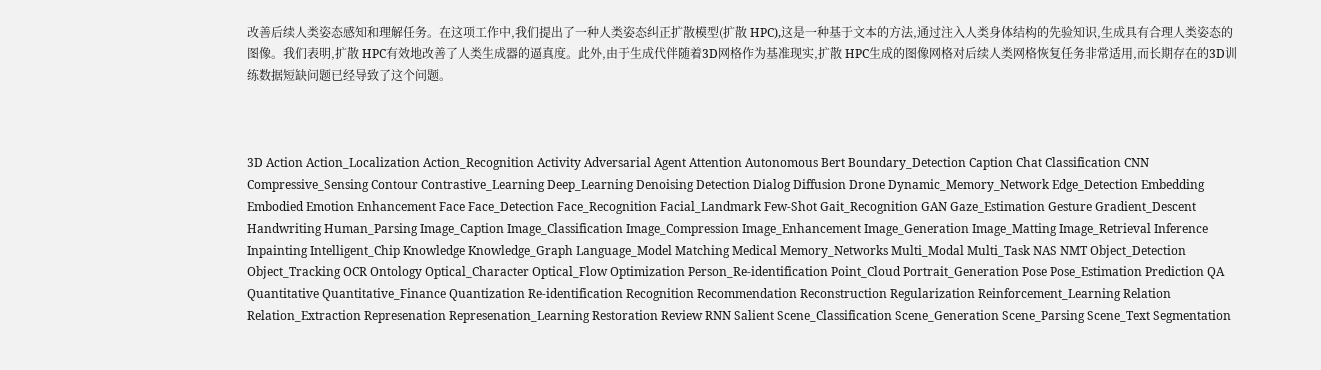改善后续人类姿态感知和理解任务。在这项工作中,我们提出了一种人类姿态纠正扩散模型(扩散 HPC),这是一种基于文本的方法,通过注入人类身体结构的先验知识,生成具有合理人类姿态的图像。我们表明,扩散 HPC有效地改善了人类生成器的逼真度。此外,由于生成代伴随着3D网格作为基准现实,扩散 HPC生成的图像网格对后续人类网格恢复任务非常适用,而长期存在的3D训练数据短缺问题已经导致了这个问题。



3D Action Action_Localization Action_Recognition Activity Adversarial Agent Attention Autonomous Bert Boundary_Detection Caption Chat Classification CNN Compressive_Sensing Contour Contrastive_Learning Deep_Learning Denoising Detection Dialog Diffusion Drone Dynamic_Memory_Network Edge_Detection Embedding Embodied Emotion Enhancement Face Face_Detection Face_Recognition Facial_Landmark Few-Shot Gait_Recognition GAN Gaze_Estimation Gesture Gradient_Descent Handwriting Human_Parsing Image_Caption Image_Classification Image_Compression Image_Enhancement Image_Generation Image_Matting Image_Retrieval Inference Inpainting Intelligent_Chip Knowledge Knowledge_Graph Language_Model Matching Medical Memory_Networks Multi_Modal Multi_Task NAS NMT Object_Detection Object_Tracking OCR Ontology Optical_Character Optical_Flow Optimization Person_Re-identification Point_Cloud Portrait_Generation Pose Pose_Estimation Prediction QA Quantitative Quantitative_Finance Quantization Re-identification Recognition Recommendation Reconstruction Regularization Reinforcement_Learning Relation Relation_Extraction Represenation Represenation_Learning Restoration Review RNN Salient Scene_Classification Scene_Generation Scene_Parsing Scene_Text Segmentation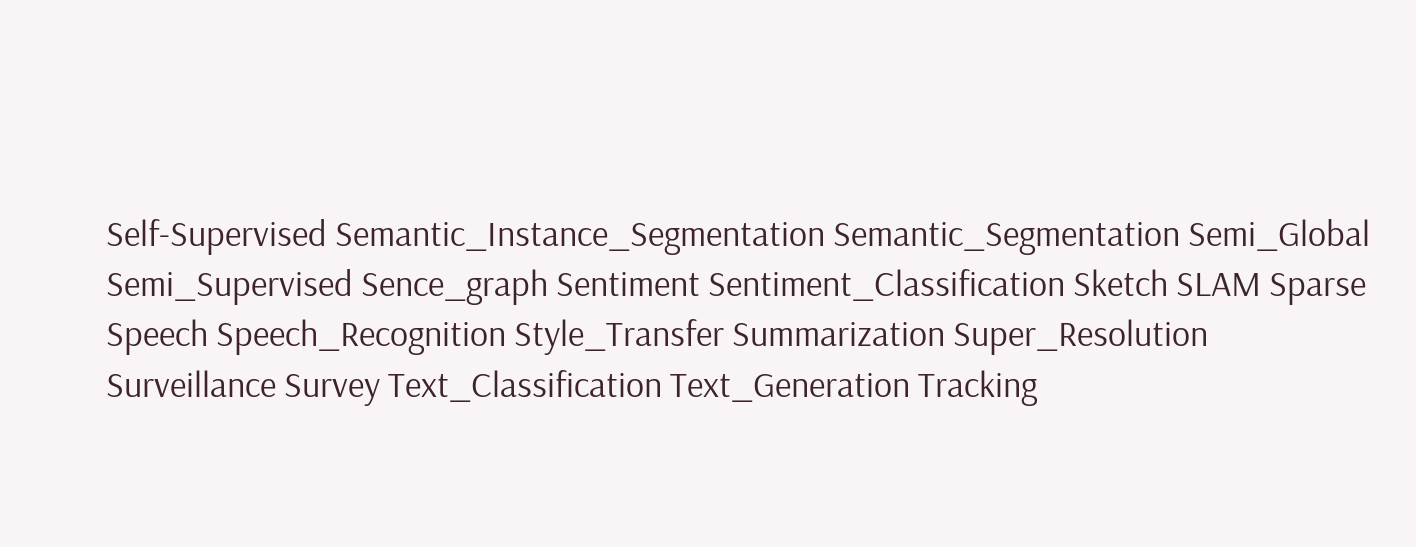Self-Supervised Semantic_Instance_Segmentation Semantic_Segmentation Semi_Global Semi_Supervised Sence_graph Sentiment Sentiment_Classification Sketch SLAM Sparse Speech Speech_Recognition Style_Transfer Summarization Super_Resolution Surveillance Survey Text_Classification Text_Generation Tracking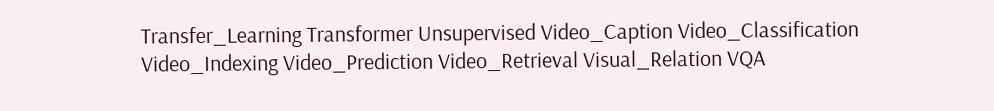Transfer_Learning Transformer Unsupervised Video_Caption Video_Classification Video_Indexing Video_Prediction Video_Retrieval Visual_Relation VQA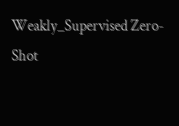Weakly_Supervised Zero-Shot